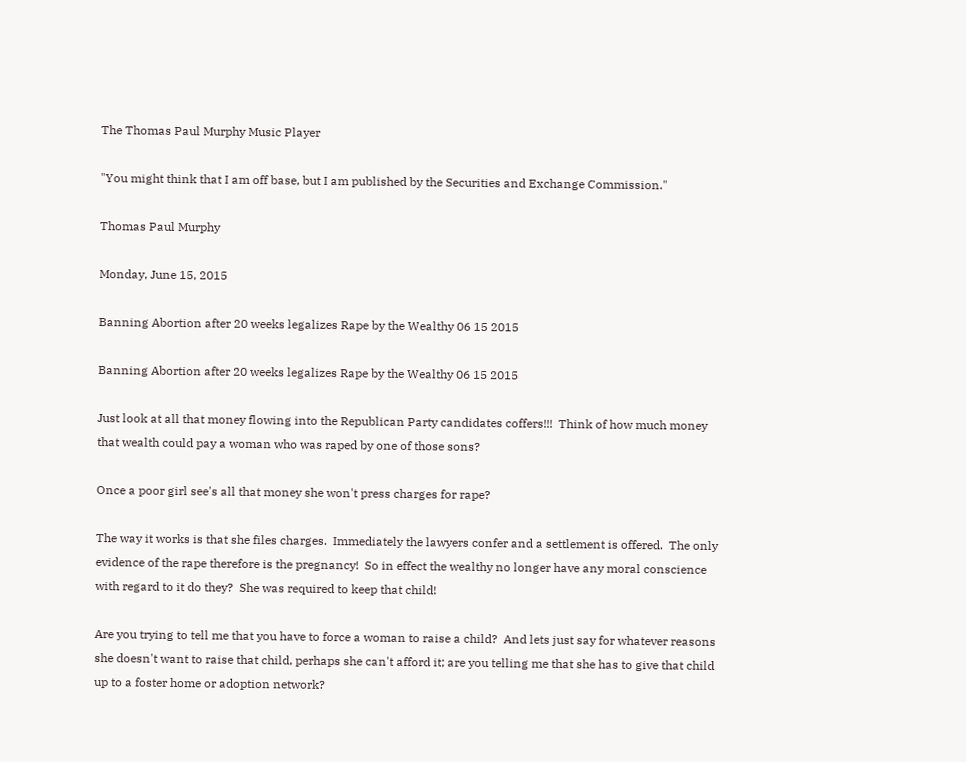The Thomas Paul Murphy Music Player

"You might think that I am off base, but I am published by the Securities and Exchange Commission."

Thomas Paul Murphy

Monday, June 15, 2015

Banning Abortion after 20 weeks legalizes Rape by the Wealthy 06 15 2015

Banning Abortion after 20 weeks legalizes Rape by the Wealthy 06 15 2015

Just look at all that money flowing into the Republican Party candidates coffers!!!  Think of how much money that wealth could pay a woman who was raped by one of those sons?

Once a poor girl see's all that money she won't press charges for rape?

The way it works is that she files charges.  Immediately the lawyers confer and a settlement is offered.  The only evidence of the rape therefore is the pregnancy!  So in effect the wealthy no longer have any moral conscience with regard to it do they?  She was required to keep that child!

Are you trying to tell me that you have to force a woman to raise a child?  And lets just say for whatever reasons she doesn't want to raise that child, perhaps she can't afford it; are you telling me that she has to give that child up to a foster home or adoption network?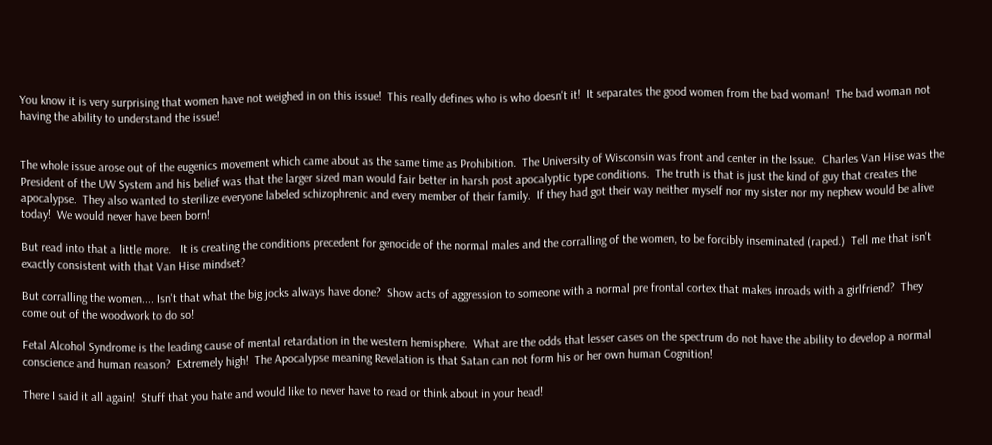You know it is very surprising that women have not weighed in on this issue!  This really defines who is who doesn't it!  It separates the good women from the bad woman!  The bad woman not having the ability to understand the issue!


The whole issue arose out of the eugenics movement which came about as the same time as Prohibition.  The University of Wisconsin was front and center in the Issue.  Charles Van Hise was the President of the UW System and his belief was that the larger sized man would fair better in harsh post apocalyptic type conditions.  The truth is that is just the kind of guy that creates the apocalypse.  They also wanted to sterilize everyone labeled schizophrenic and every member of their family.  If they had got their way neither myself nor my sister nor my nephew would be alive today!  We would never have been born!

But read into that a little more.   It is creating the conditions precedent for genocide of the normal males and the corralling of the women, to be forcibly inseminated (raped.)  Tell me that isn't exactly consistent with that Van Hise mindset?

But corralling the women.... Isn't that what the big jocks always have done?  Show acts of aggression to someone with a normal pre frontal cortex that makes inroads with a girlfriend?  They come out of the woodwork to do so!

Fetal Alcohol Syndrome is the leading cause of mental retardation in the western hemisphere.  What are the odds that lesser cases on the spectrum do not have the ability to develop a normal conscience and human reason?  Extremely high!  The Apocalypse meaning Revelation is that Satan can not form his or her own human Cognition!

There I said it all again!  Stuff that you hate and would like to never have to read or think about in your head!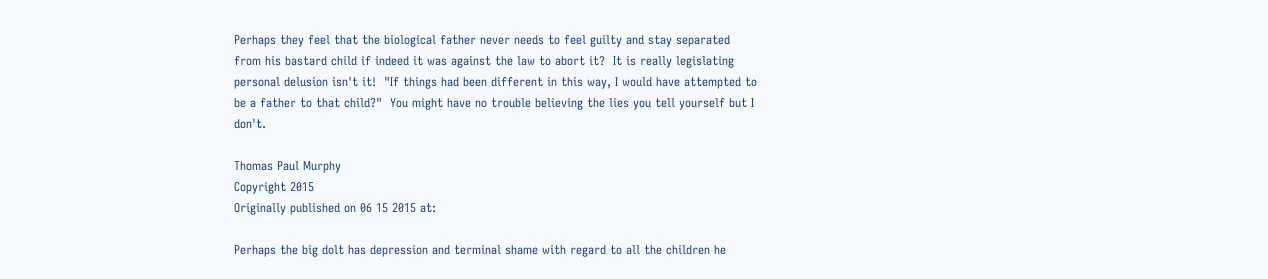Perhaps they feel that the biological father never needs to feel guilty and stay separated from his bastard child if indeed it was against the law to abort it?  It is really legislating personal delusion isn't it!  "If things had been different in this way, I would have attempted to be a father to that child?"  You might have no trouble believing the lies you tell yourself but I don't.

Thomas Paul Murphy
Copyright 2015
Originally published on 06 15 2015 at:

Perhaps the big dolt has depression and terminal shame with regard to all the children he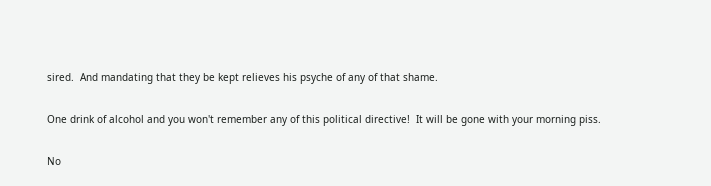sired.  And mandating that they be kept relieves his psyche of any of that shame.

One drink of alcohol and you won't remember any of this political directive!  It will be gone with your morning piss.

No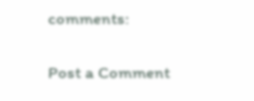comments:

Post a Comment